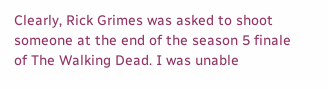Clearly, Rick Grimes was asked to shoot someone at the end of the season 5 finale of The Walking Dead. I was unable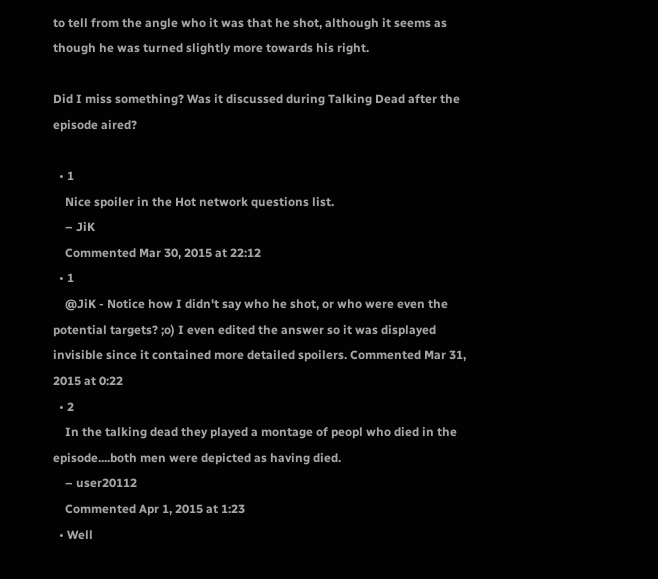to tell from the angle who it was that he shot, although it seems as though he was turned slightly more towards his right.

Did I miss something? Was it discussed during Talking Dead after the episode aired?

  • 1
    Nice spoiler in the Hot network questions list.
    – JiK
    Commented Mar 30, 2015 at 22:12
  • 1
    @JiK - Notice how I didn't say who he shot, or who were even the potential targets? ;o) I even edited the answer so it was displayed invisible since it contained more detailed spoilers. Commented Mar 31, 2015 at 0:22
  • 2
    In the talking dead they played a montage of peopl who died in the episode....both men were depicted as having died.
    – user20112
    Commented Apr 1, 2015 at 1:23
  • Well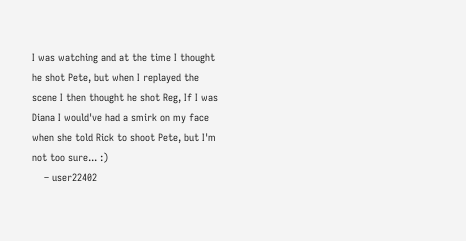I was watching and at the time I thought he shot Pete, but when I replayed the scene I then thought he shot Reg, If I was Diana I would've had a smirk on my face when she told Rick to shoot Pete, but I'm not too sure... :)
    – user22402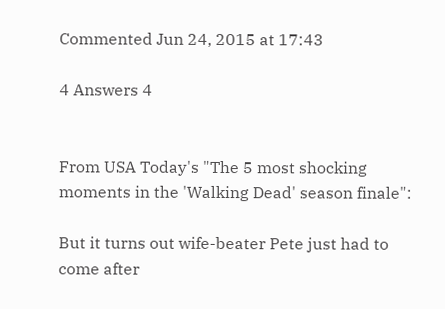Commented Jun 24, 2015 at 17:43

4 Answers 4


From USA Today's "The 5 most shocking moments in the 'Walking Dead' season finale":

But it turns out wife-beater Pete just had to come after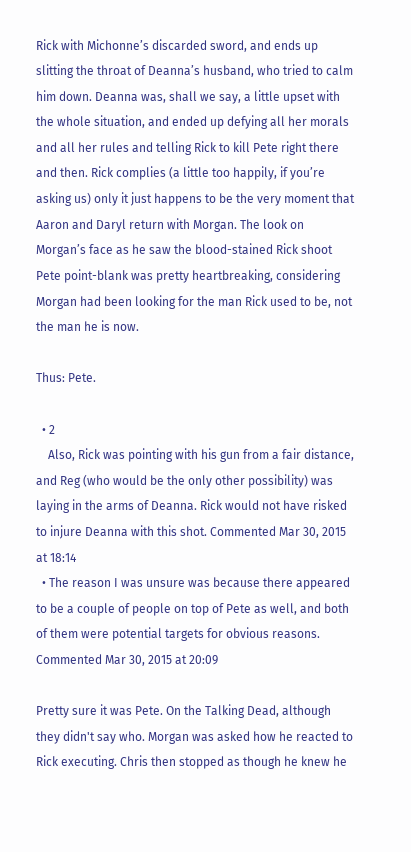Rick with Michonne’s discarded sword, and ends up slitting the throat of Deanna’s husband, who tried to calm him down. Deanna was, shall we say, a little upset with the whole situation, and ended up defying all her morals and all her rules and telling Rick to kill Pete right there and then. Rick complies (a little too happily, if you’re asking us) only it just happens to be the very moment that Aaron and Daryl return with Morgan. The look on Morgan’s face as he saw the blood-stained Rick shoot Pete point-blank was pretty heartbreaking, considering Morgan had been looking for the man Rick used to be, not the man he is now.

Thus: Pete.

  • 2
    Also, Rick was pointing with his gun from a fair distance, and Reg (who would be the only other possibility) was laying in the arms of Deanna. Rick would not have risked to injure Deanna with this shot. Commented Mar 30, 2015 at 18:14
  • The reason I was unsure was because there appeared to be a couple of people on top of Pete as well, and both of them were potential targets for obvious reasons. Commented Mar 30, 2015 at 20:09

Pretty sure it was Pete. On the Talking Dead, although they didn't say who. Morgan was asked how he reacted to Rick executing. Chris then stopped as though he knew he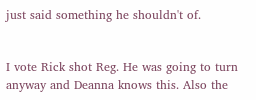just said something he shouldn't of.


I vote Rick shot Reg. He was going to turn anyway and Deanna knows this. Also the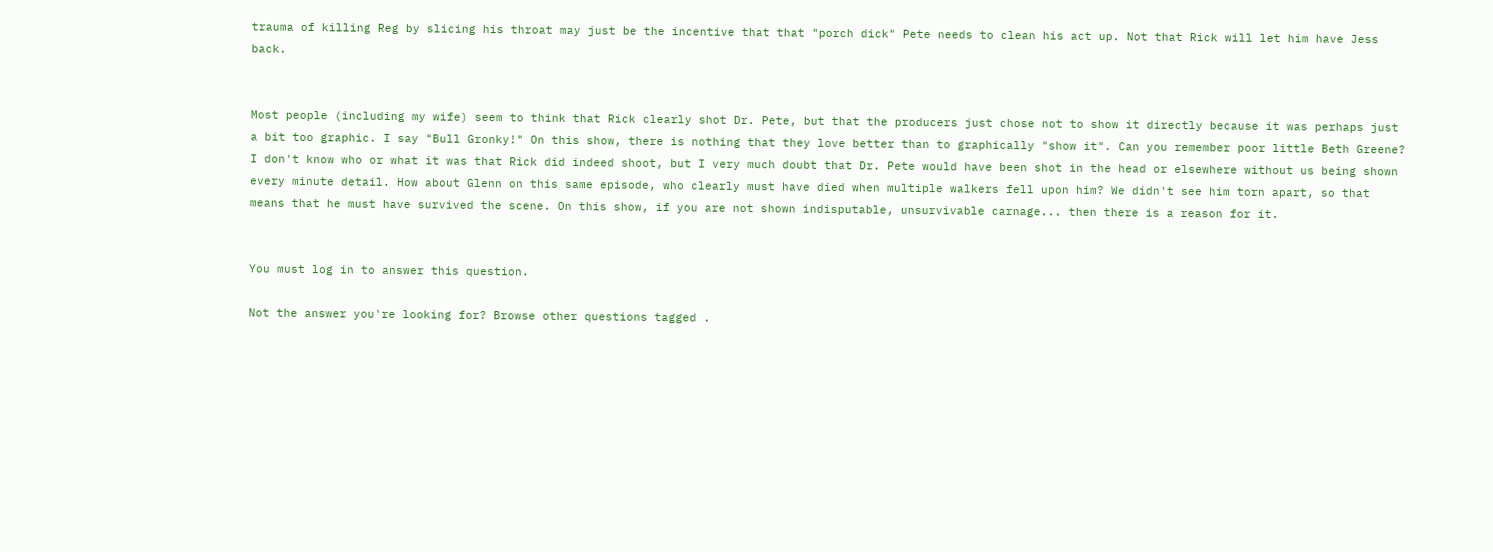trauma of killing Reg by slicing his throat may just be the incentive that that "porch dick" Pete needs to clean his act up. Not that Rick will let him have Jess back.


Most people (including my wife) seem to think that Rick clearly shot Dr. Pete, but that the producers just chose not to show it directly because it was perhaps just a bit too graphic. I say "Bull Gronky!" On this show, there is nothing that they love better than to graphically "show it". Can you remember poor little Beth Greene? I don't know who or what it was that Rick did indeed shoot, but I very much doubt that Dr. Pete would have been shot in the head or elsewhere without us being shown every minute detail. How about Glenn on this same episode, who clearly must have died when multiple walkers fell upon him? We didn't see him torn apart, so that means that he must have survived the scene. On this show, if you are not shown indisputable, unsurvivable carnage... then there is a reason for it.


You must log in to answer this question.

Not the answer you're looking for? Browse other questions tagged .